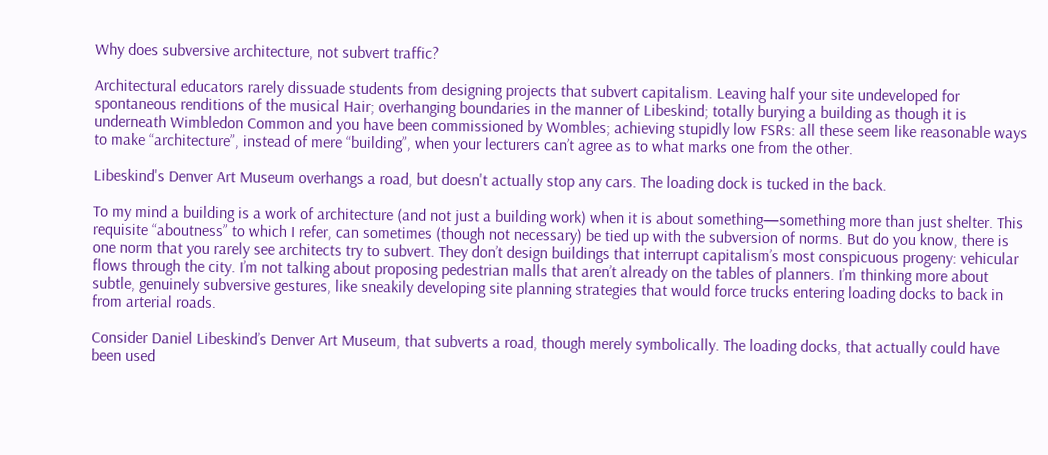Why does subversive architecture, not subvert traffic?

Architectural educators rarely dissuade students from designing projects that subvert capitalism. Leaving half your site undeveloped for spontaneous renditions of the musical Hair; overhanging boundaries in the manner of Libeskind; totally burying a building as though it is underneath Wimbledon Common and you have been commissioned by Wombles; achieving stupidly low FSRs: all these seem like reasonable ways to make “architecture”, instead of mere “building”, when your lecturers can’t agree as to what marks one from the other.

Libeskind's Denver Art Museum overhangs a road, but doesn't actually stop any cars. The loading dock is tucked in the back.

To my mind a building is a work of architecture (and not just a building work) when it is about something—something more than just shelter. This requisite “aboutness” to which I refer, can sometimes (though not necessary) be tied up with the subversion of norms. But do you know, there is one norm that you rarely see architects try to subvert. They don’t design buildings that interrupt capitalism’s most conspicuous progeny: vehicular flows through the city. I’m not talking about proposing pedestrian malls that aren’t already on the tables of planners. I’m thinking more about subtle, genuinely subversive gestures, like sneakily developing site planning strategies that would force trucks entering loading docks to back in from arterial roads.

Consider Daniel Libeskind’s Denver Art Museum, that subverts a road, though merely symbolically. The loading docks, that actually could have been used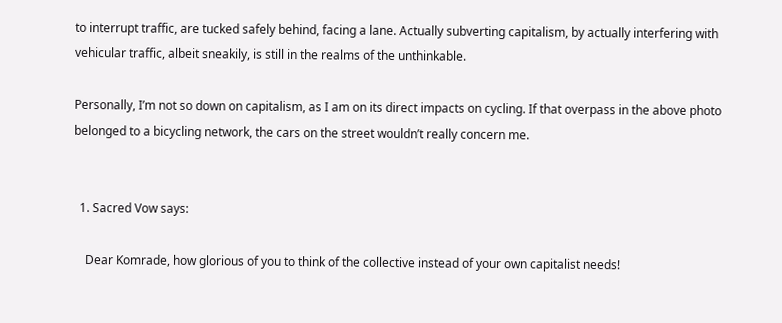to interrupt traffic, are tucked safely behind, facing a lane. Actually subverting capitalism, by actually interfering with vehicular traffic, albeit sneakily, is still in the realms of the unthinkable.

Personally, I’m not so down on capitalism, as I am on its direct impacts on cycling. If that overpass in the above photo belonged to a bicycling network, the cars on the street wouldn’t really concern me.


  1. Sacred Vow says:

    Dear Komrade, how glorious of you to think of the collective instead of your own capitalist needs!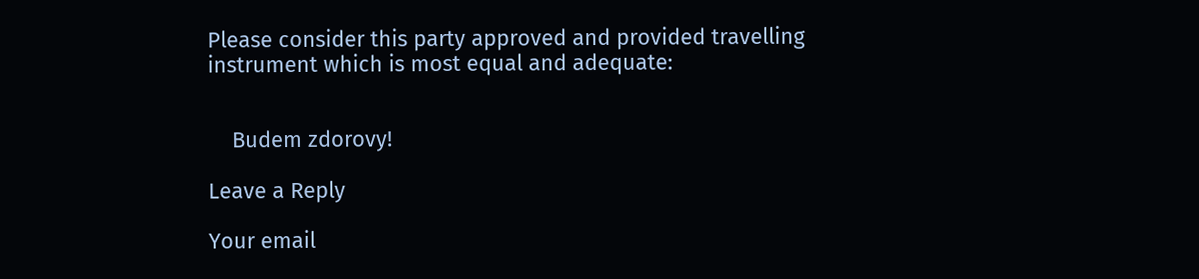Please consider this party approved and provided travelling instrument which is most equal and adequate:


    Budem zdorovy!

Leave a Reply

Your email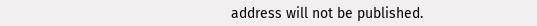address will not be published.